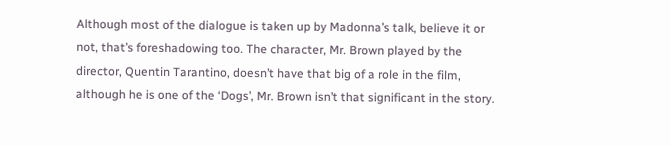Although most of the dialogue is taken up by Madonna’s talk, believe it or not, that’s foreshadowing too. The character, Mr. Brown played by the director, Quentin Tarantino, doesn’t have that big of a role in the film, although he is one of the ‘Dogs’, Mr. Brown isn’t that significant in the story.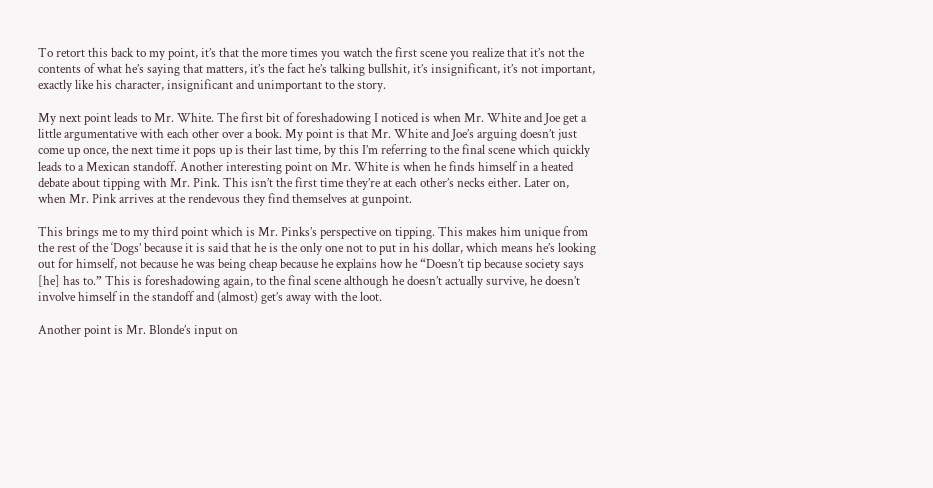To retort this back to my point, it’s that the more times you watch the first scene you realize that it’s not the contents of what he’s saying that matters, it’s the fact he’s talking bullshit, it’s insignificant, it’s not important, exactly like his character, insignificant and unimportant to the story.

My next point leads to Mr. White. The first bit of foreshadowing I noticed is when Mr. White and Joe get a little argumentative with each other over a book. My point is that Mr. White and Joe’s arguing doesn’t just come up once, the next time it pops up is their last time, by this I’m referring to the final scene which quickly leads to a Mexican standoff. Another interesting point on Mr. White is when he finds himself in a heated debate about tipping with Mr. Pink. This isn’t the first time they’re at each other’s necks either. Later on, when Mr. Pink arrives at the rendevous they find themselves at gunpoint.

This brings me to my third point which is Mr. Pinks’s perspective on tipping. This makes him unique from the rest of the ‘Dogs’ because it is said that he is the only one not to put in his dollar, which means he’s looking out for himself, not because he was being cheap because he explains how he “Doesn’t tip because society says [he] has to.” This is foreshadowing again, to the final scene although he doesn’t actually survive, he doesn’t involve himself in the standoff and (almost) get’s away with the loot.

Another point is Mr. Blonde’s input on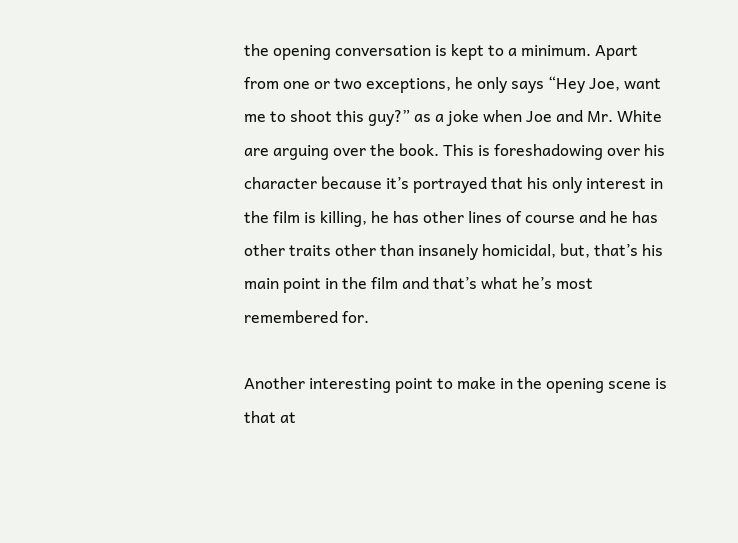the opening conversation is kept to a minimum. Apart from one or two exceptions, he only says “Hey Joe, want me to shoot this guy?” as a joke when Joe and Mr. White are arguing over the book. This is foreshadowing over his character because it’s portrayed that his only interest in the film is killing, he has other lines of course and he has other traits other than insanely homicidal, but, that’s his main point in the film and that’s what he’s most remembered for.

Another interesting point to make in the opening scene is that at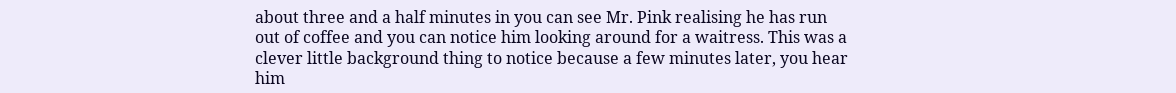about three and a half minutes in you can see Mr. Pink realising he has run out of coffee and you can notice him looking around for a waitress. This was a clever little background thing to notice because a few minutes later, you hear him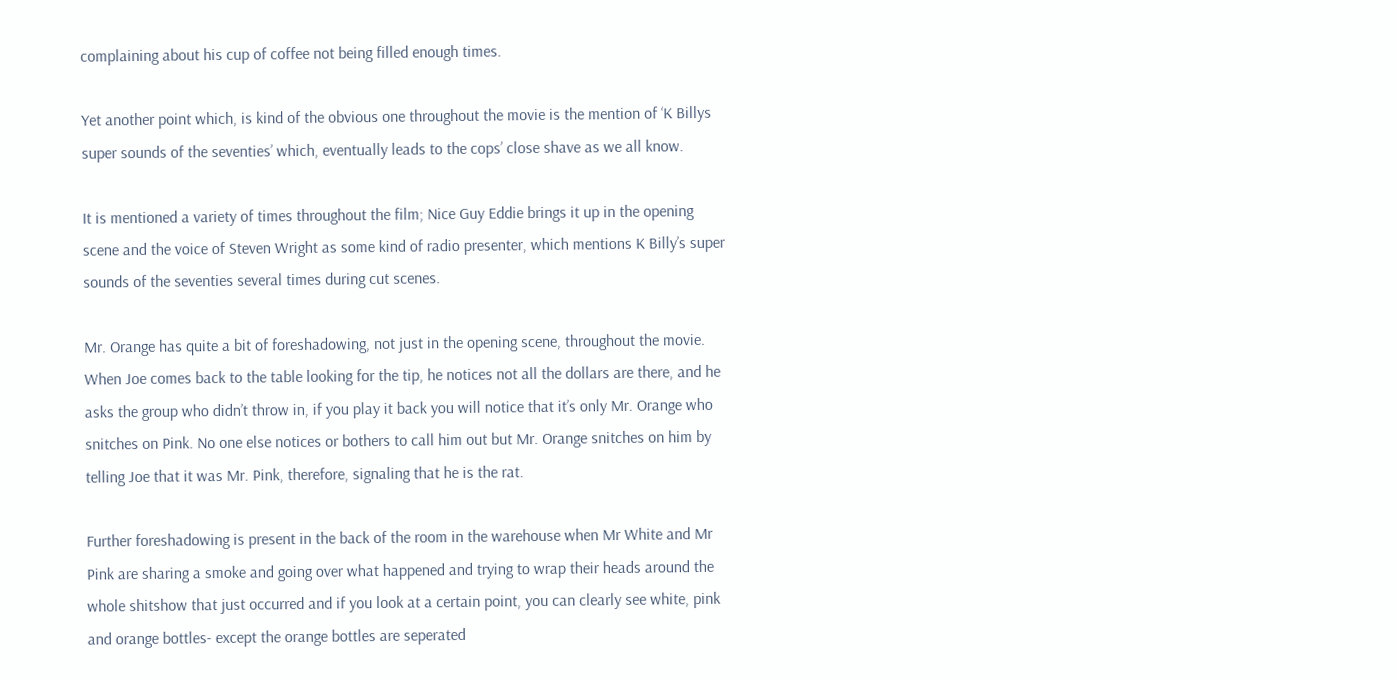complaining about his cup of coffee not being filled enough times.

Yet another point which, is kind of the obvious one throughout the movie is the mention of ‘K Billys super sounds of the seventies’ which, eventually leads to the cops’ close shave as we all know.

It is mentioned a variety of times throughout the film; Nice Guy Eddie brings it up in the opening scene and the voice of Steven Wright as some kind of radio presenter, which mentions K Billy’s super sounds of the seventies several times during cut scenes.

Mr. Orange has quite a bit of foreshadowing, not just in the opening scene, throughout the movie. When Joe comes back to the table looking for the tip, he notices not all the dollars are there, and he asks the group who didn’t throw in, if you play it back you will notice that it’s only Mr. Orange who snitches on Pink. No one else notices or bothers to call him out but Mr. Orange snitches on him by telling Joe that it was Mr. Pink, therefore, signaling that he is the rat.

Further foreshadowing is present in the back of the room in the warehouse when Mr White and Mr Pink are sharing a smoke and going over what happened and trying to wrap their heads around the whole shitshow that just occurred and if you look at a certain point, you can clearly see white, pink and orange bottles- except the orange bottles are seperated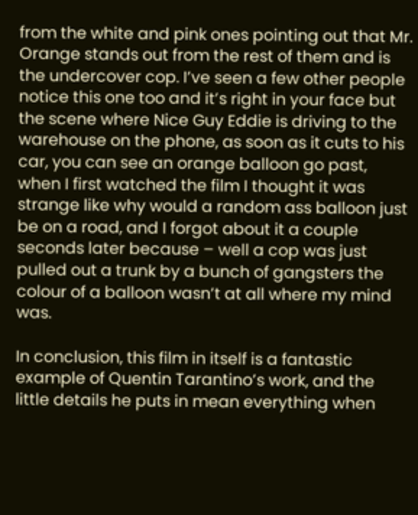from the white and pink ones pointing out that Mr. Orange stands out from the rest of them and is the undercover cop. I’ve seen a few other people notice this one too and it’s right in your face but the scene where Nice Guy Eddie is driving to the warehouse on the phone, as soon as it cuts to his car, you can see an orange balloon go past, when I first watched the film I thought it was strange like why would a random ass balloon just be on a road, and I forgot about it a couple seconds later because – well a cop was just pulled out a trunk by a bunch of gangsters the colour of a balloon wasn’t at all where my mind was.

In conclusion, this film in itself is a fantastic example of Quentin Tarantino’s work, and the little details he puts in mean everything when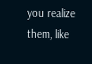you realize them, like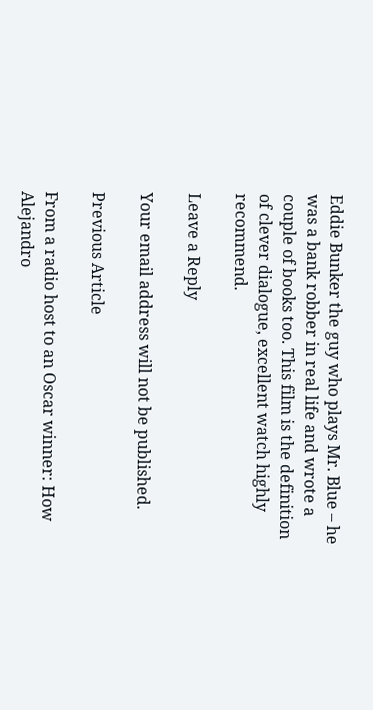Eddie Bunker the guy who plays Mr. Blue – he was a bank robber in real life and wrote a couple of books too. This film is the definition of clever dialogue, excellent watch highly recommend.

Leave a Reply

Your email address will not be published.

Previous Article

From a radio host to an Oscar winner: How Alejandro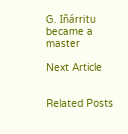G. Iñárritu became a master

Next Article


Related Posts